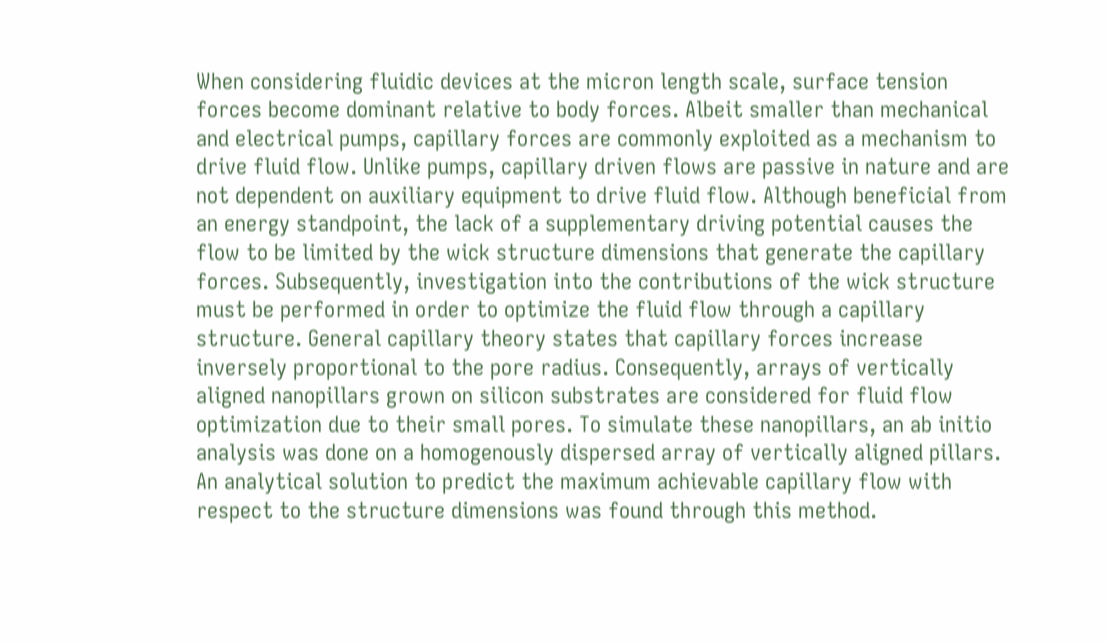When considering fluidic devices at the micron length scale, surface tension forces become dominant relative to body forces. Albeit smaller than mechanical and electrical pumps, capillary forces are commonly exploited as a mechanism to drive fluid flow. Unlike pumps, capillary driven flows are passive in nature and are not dependent on auxiliary equipment to drive fluid flow. Although beneficial from an energy standpoint, the lack of a supplementary driving potential causes the flow to be limited by the wick structure dimensions that generate the capillary forces. Subsequently, investigation into the contributions of the wick structure must be performed in order to optimize the fluid flow through a capillary structure. General capillary theory states that capillary forces increase inversely proportional to the pore radius. Consequently, arrays of vertically aligned nanopillars grown on silicon substrates are considered for fluid flow optimization due to their small pores. To simulate these nanopillars, an ab initio analysis was done on a homogenously dispersed array of vertically aligned pillars. An analytical solution to predict the maximum achievable capillary flow with respect to the structure dimensions was found through this method.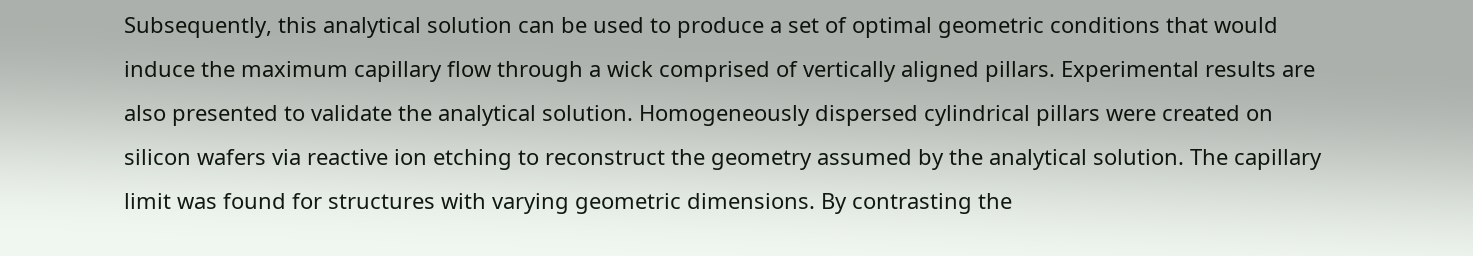Subsequently, this analytical solution can be used to produce a set of optimal geometric conditions that would induce the maximum capillary flow through a wick comprised of vertically aligned pillars. Experimental results are also presented to validate the analytical solution. Homogeneously dispersed cylindrical pillars were created on silicon wafers via reactive ion etching to reconstruct the geometry assumed by the analytical solution. The capillary limit was found for structures with varying geometric dimensions. By contrasting the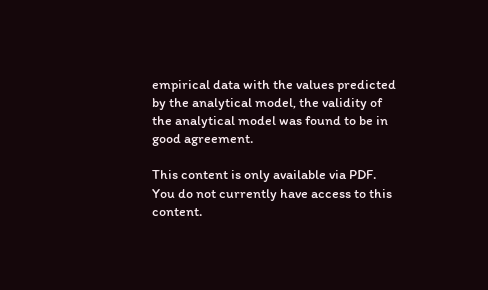empirical data with the values predicted by the analytical model, the validity of the analytical model was found to be in good agreement.

This content is only available via PDF.
You do not currently have access to this content.